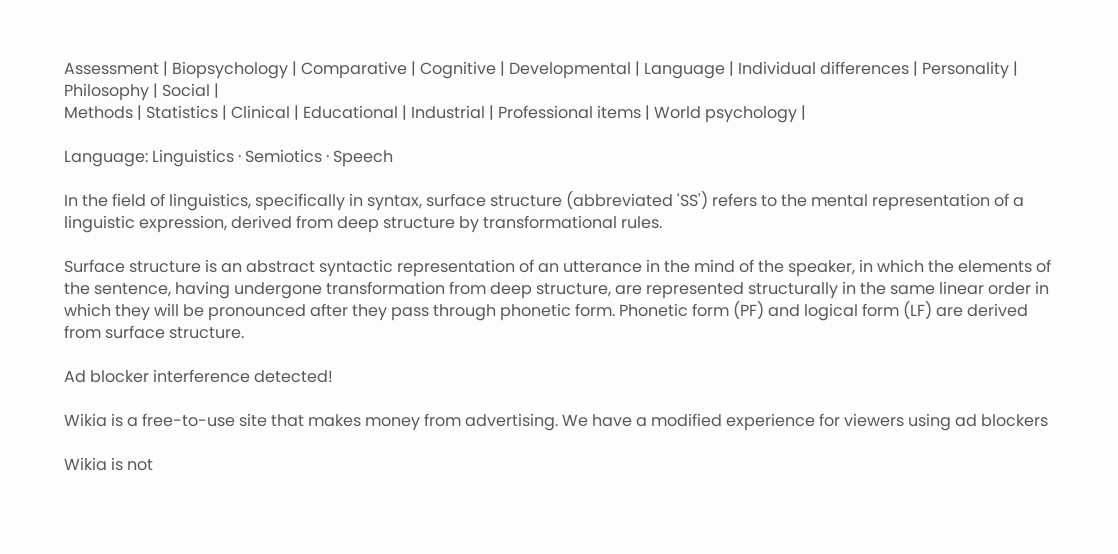Assessment | Biopsychology | Comparative | Cognitive | Developmental | Language | Individual differences | Personality | Philosophy | Social |
Methods | Statistics | Clinical | Educational | Industrial | Professional items | World psychology |

Language: Linguistics · Semiotics · Speech

In the field of linguistics, specifically in syntax, surface structure (abbreviated 'SS') refers to the mental representation of a linguistic expression, derived from deep structure by transformational rules.

Surface structure is an abstract syntactic representation of an utterance in the mind of the speaker, in which the elements of the sentence, having undergone transformation from deep structure, are represented structurally in the same linear order in which they will be pronounced after they pass through phonetic form. Phonetic form (PF) and logical form (LF) are derived from surface structure.

Ad blocker interference detected!

Wikia is a free-to-use site that makes money from advertising. We have a modified experience for viewers using ad blockers

Wikia is not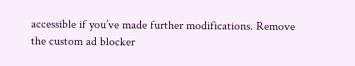accessible if you’ve made further modifications. Remove the custom ad blocker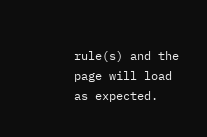rule(s) and the page will load as expected.